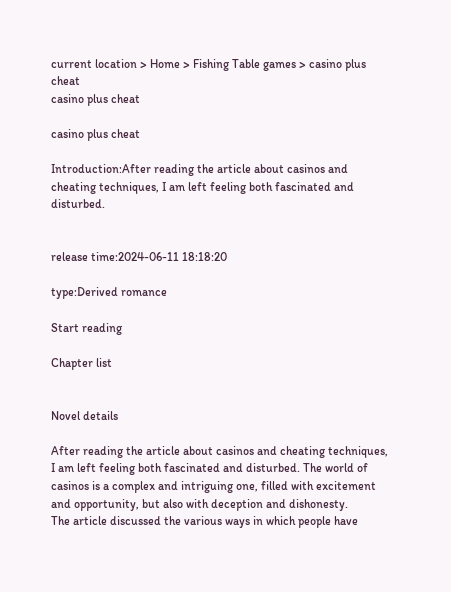current location > Home > Fishing Table games > casino plus cheat
casino plus cheat

casino plus cheat

Introduction:After reading the article about casinos and cheating techniques, I am left feeling both fascinated and disturbed.


release time:2024-06-11 18:18:20

type:Derived romance

Start reading

Chapter list


Novel details

After reading the article about casinos and cheating techniques, I am left feeling both fascinated and disturbed. The world of casinos is a complex and intriguing one, filled with excitement and opportunity, but also with deception and dishonesty.
The article discussed the various ways in which people have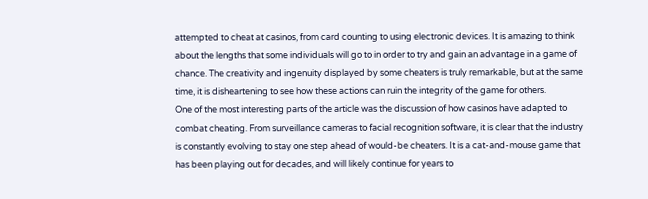attempted to cheat at casinos, from card counting to using electronic devices. It is amazing to think about the lengths that some individuals will go to in order to try and gain an advantage in a game of chance. The creativity and ingenuity displayed by some cheaters is truly remarkable, but at the same time, it is disheartening to see how these actions can ruin the integrity of the game for others.
One of the most interesting parts of the article was the discussion of how casinos have adapted to combat cheating. From surveillance cameras to facial recognition software, it is clear that the industry is constantly evolving to stay one step ahead of would-be cheaters. It is a cat-and-mouse game that has been playing out for decades, and will likely continue for years to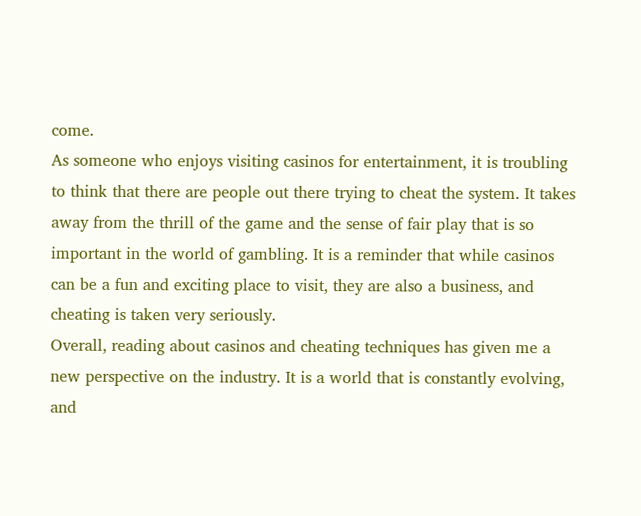come.
As someone who enjoys visiting casinos for entertainment, it is troubling to think that there are people out there trying to cheat the system. It takes away from the thrill of the game and the sense of fair play that is so important in the world of gambling. It is a reminder that while casinos can be a fun and exciting place to visit, they are also a business, and cheating is taken very seriously.
Overall, reading about casinos and cheating techniques has given me a new perspective on the industry. It is a world that is constantly evolving, and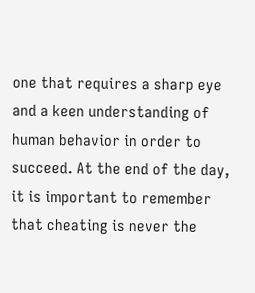one that requires a sharp eye and a keen understanding of human behavior in order to succeed. At the end of the day, it is important to remember that cheating is never the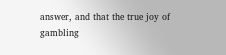answer, and that the true joy of gambling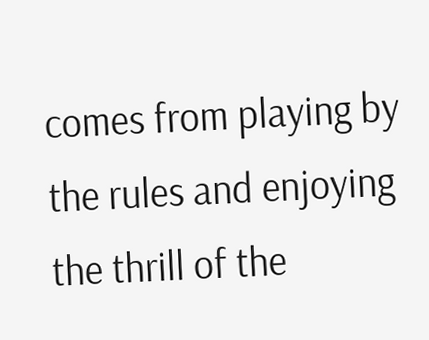comes from playing by the rules and enjoying the thrill of the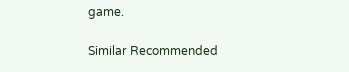game.

Similar Recommended